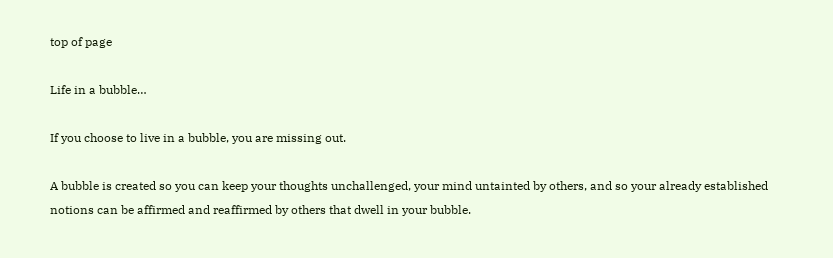top of page

Life in a bubble…

If you choose to live in a bubble, you are missing out.

A bubble is created so you can keep your thoughts unchallenged, your mind untainted by others, and so your already established notions can be affirmed and reaffirmed by others that dwell in your bubble.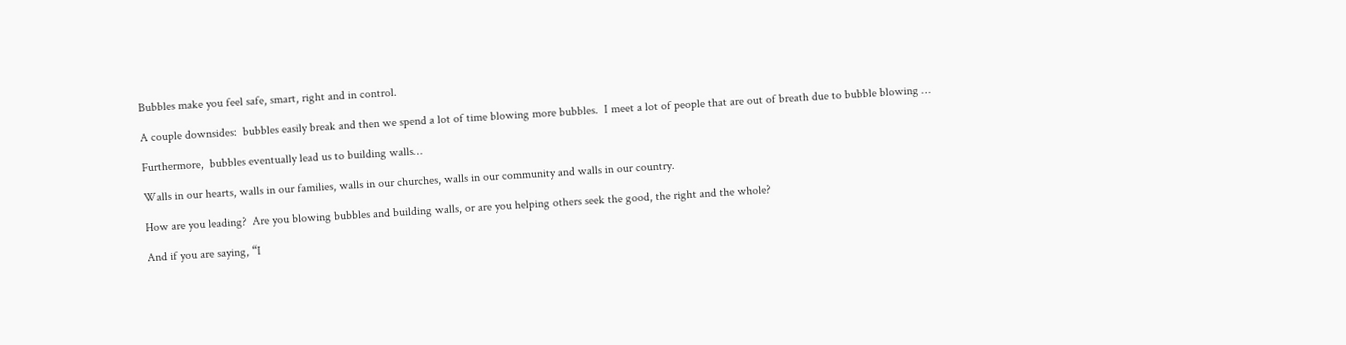Bubbles make you feel safe, smart, right and in control.

A couple downsides:  bubbles easily break and then we spend a lot of time blowing more bubbles.  I meet a lot of people that are out of breath due to bubble blowing …

Furthermore,  bubbles eventually lead us to building walls…

Walls in our hearts, walls in our families, walls in our churches, walls in our community and walls in our country.

How are you leading?  Are you blowing bubbles and building walls, or are you helping others seek the good, the right and the whole?

And if you are saying, “I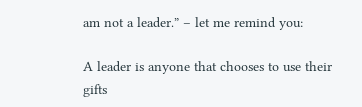am not a leader.” – let me remind you:

A leader is anyone that chooses to use their gifts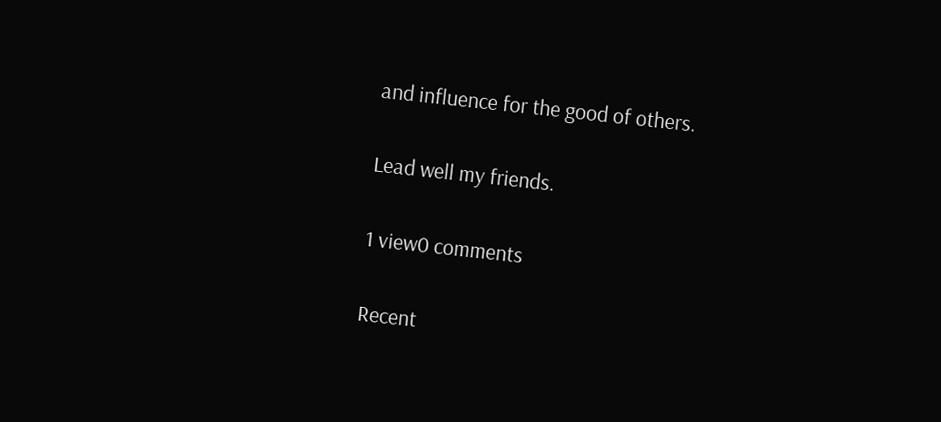and influence for the good of others.

Lead well my friends.

1 view0 comments

Recent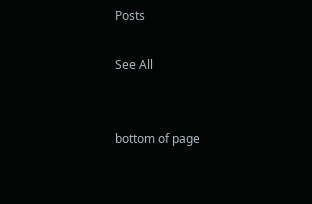Posts

See All


bottom of page